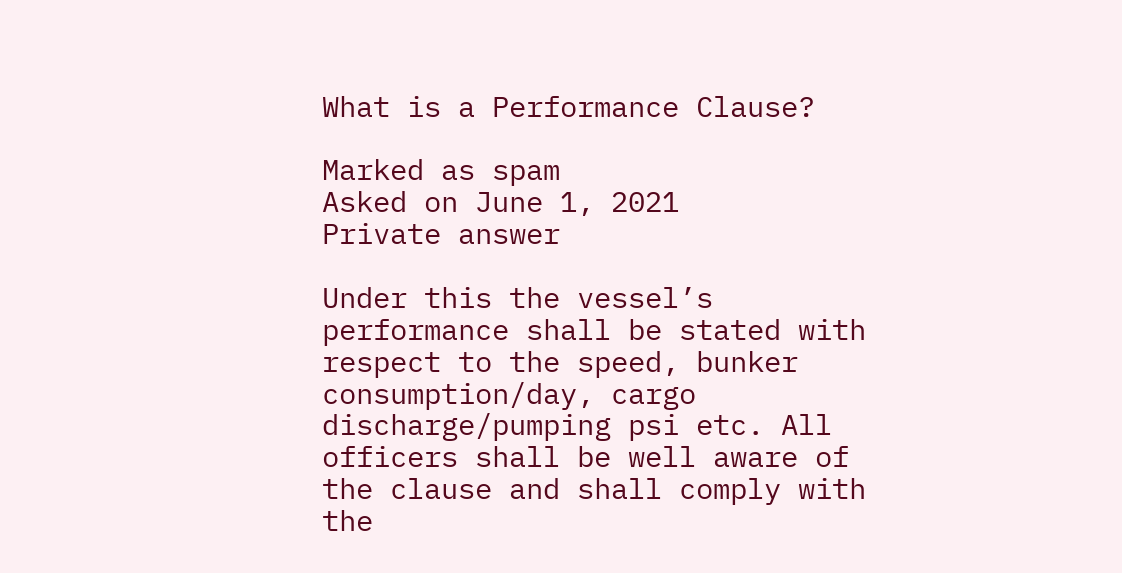What is a Performance Clause?

Marked as spam
Asked on June 1, 2021
Private answer

Under this the vessel’s performance shall be stated with respect to the speed, bunker consumption/day, cargo discharge/pumping psi etc. All officers shall be well aware of the clause and shall comply with the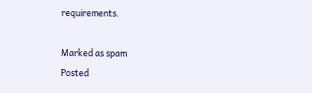requirements.

Marked as spam
Posted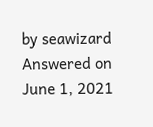by seawizard
Answered on June 1, 2021